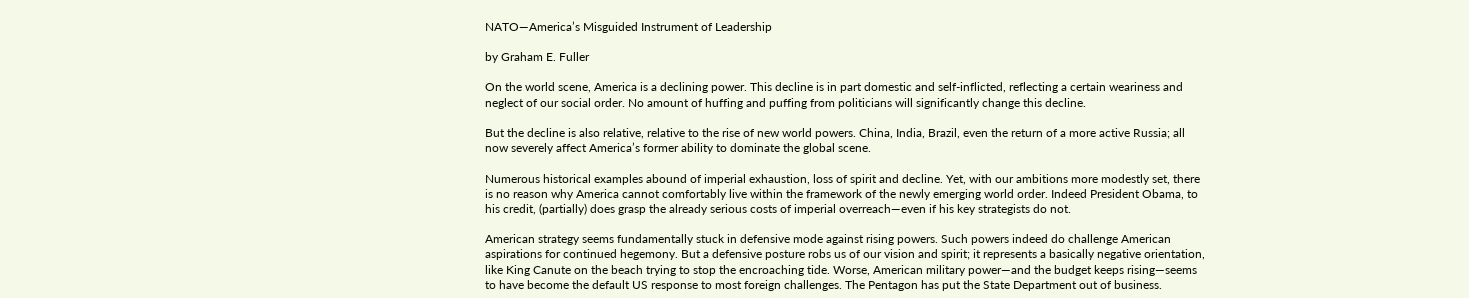NATO—America’s Misguided Instrument of Leadership

by Graham E. Fuller

On the world scene, America is a declining power. This decline is in part domestic and self-inflicted, reflecting a certain weariness and neglect of our social order. No amount of huffing and puffing from politicians will significantly change this decline.

But the decline is also relative, relative to the rise of new world powers. China, India, Brazil, even the return of a more active Russia; all now severely affect America’s former ability to dominate the global scene.

Numerous historical examples abound of imperial exhaustion, loss of spirit and decline. Yet, with our ambitions more modestly set, there is no reason why America cannot comfortably live within the framework of the newly emerging world order. Indeed President Obama, to his credit, (partially) does grasp the already serious costs of imperial overreach—even if his key strategists do not.

American strategy seems fundamentally stuck in defensive mode against rising powers. Such powers indeed do challenge American aspirations for continued hegemony. But a defensive posture robs us of our vision and spirit; it represents a basically negative orientation, like King Canute on the beach trying to stop the encroaching tide. Worse, American military power—and the budget keeps rising—seems to have become the default US response to most foreign challenges. The Pentagon has put the State Department out of business.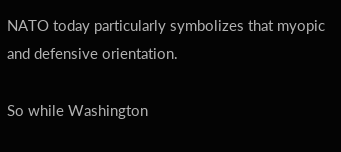NATO today particularly symbolizes that myopic and defensive orientation.

So while Washington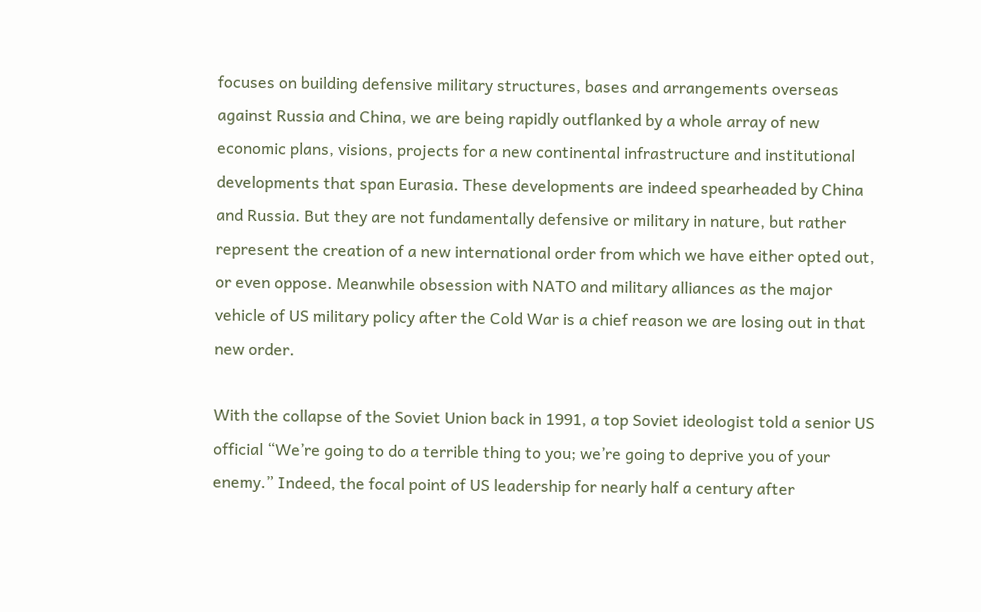focuses on building defensive military structures, bases and arrangements overseas against Russia and China, we are being rapidly outflanked by a whole array of new economic plans, visions, projects for a new continental infrastructure and institutional developments that span Eurasia. These developments are indeed spearheaded by China and Russia. But they are not fundamentally defensive or military in nature, but rather represent the creation of a new international order from which we have either opted out, or even oppose. Meanwhile obsession with NATO and military alliances as the major vehicle of US military policy after the Cold War is a chief reason we are losing out in that new order.

With the collapse of the Soviet Union back in 1991, a top Soviet ideologist told a senior US official “We’re going to do a terrible thing to you; we’re going to deprive you of your enemy.” Indeed, the focal point of US leadership for nearly half a century after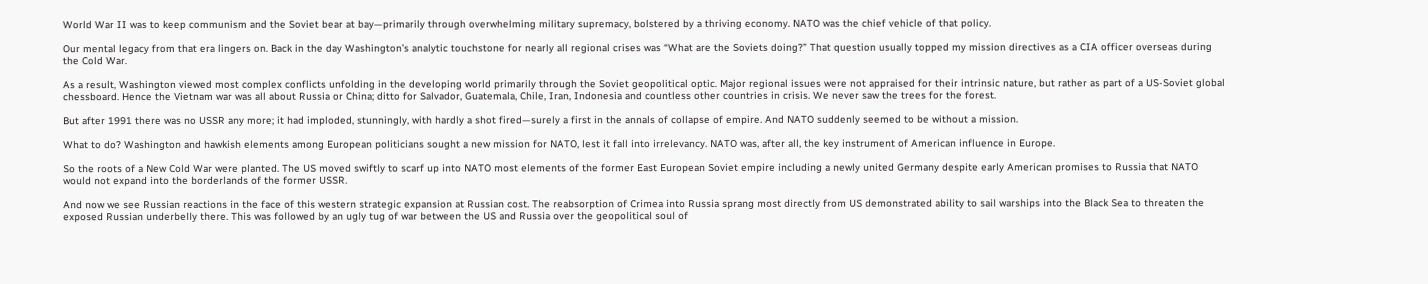World War II was to keep communism and the Soviet bear at bay—primarily through overwhelming military supremacy, bolstered by a thriving economy. NATO was the chief vehicle of that policy.

Our mental legacy from that era lingers on. Back in the day Washington’s analytic touchstone for nearly all regional crises was “What are the Soviets doing?” That question usually topped my mission directives as a CIA officer overseas during the Cold War.

As a result, Washington viewed most complex conflicts unfolding in the developing world primarily through the Soviet geopolitical optic. Major regional issues were not appraised for their intrinsic nature, but rather as part of a US-Soviet global chessboard. Hence the Vietnam war was all about Russia or China; ditto for Salvador, Guatemala, Chile, Iran, Indonesia and countless other countries in crisis. We never saw the trees for the forest.

But after 1991 there was no USSR any more; it had imploded, stunningly, with hardly a shot fired—surely a first in the annals of collapse of empire. And NATO suddenly seemed to be without a mission.

What to do? Washington and hawkish elements among European politicians sought a new mission for NATO, lest it fall into irrelevancy. NATO was, after all, the key instrument of American influence in Europe.

So the roots of a New Cold War were planted. The US moved swiftly to scarf up into NATO most elements of the former East European Soviet empire including a newly united Germany despite early American promises to Russia that NATO would not expand into the borderlands of the former USSR.

And now we see Russian reactions in the face of this western strategic expansion at Russian cost. The reabsorption of Crimea into Russia sprang most directly from US demonstrated ability to sail warships into the Black Sea to threaten the exposed Russian underbelly there. This was followed by an ugly tug of war between the US and Russia over the geopolitical soul of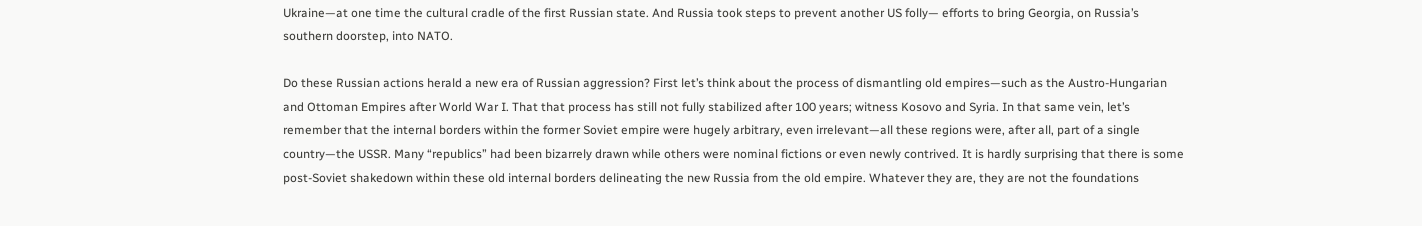Ukraine—at one time the cultural cradle of the first Russian state. And Russia took steps to prevent another US folly— efforts to bring Georgia, on Russia’s southern doorstep, into NATO.

Do these Russian actions herald a new era of Russian aggression? First let’s think about the process of dismantling old empires—such as the Austro-Hungarian and Ottoman Empires after World War I. That that process has still not fully stabilized after 100 years; witness Kosovo and Syria. In that same vein, let’s remember that the internal borders within the former Soviet empire were hugely arbitrary, even irrelevant—all these regions were, after all, part of a single country—the USSR. Many “republics” had been bizarrely drawn while others were nominal fictions or even newly contrived. It is hardly surprising that there is some post-Soviet shakedown within these old internal borders delineating the new Russia from the old empire. Whatever they are, they are not the foundations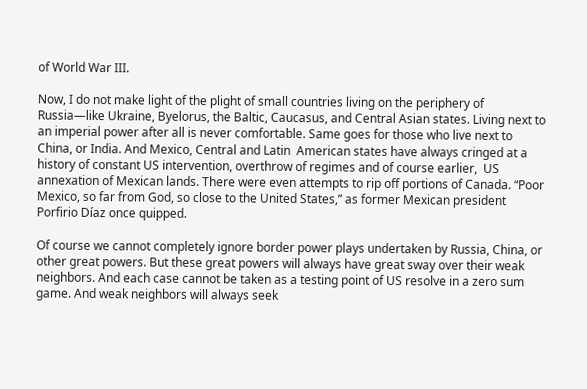of World War III.

Now, I do not make light of the plight of small countries living on the periphery of Russia—like Ukraine, Byelorus, the Baltic, Caucasus, and Central Asian states. Living next to an imperial power after all is never comfortable. Same goes for those who live next to China, or India. And Mexico, Central and Latin  American states have always cringed at a history of constant US intervention, overthrow of regimes and of course earlier,  US annexation of Mexican lands. There were even attempts to rip off portions of Canada. “Poor Mexico, so far from God, so close to the United States,” as former Mexican president Porfirio Díaz once quipped.

Of course we cannot completely ignore border power plays undertaken by Russia, China, or other great powers. But these great powers will always have great sway over their weak neighbors. And each case cannot be taken as a testing point of US resolve in a zero sum game. And weak neighbors will always seek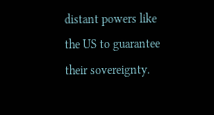distant powers like the US to guarantee their sovereignty.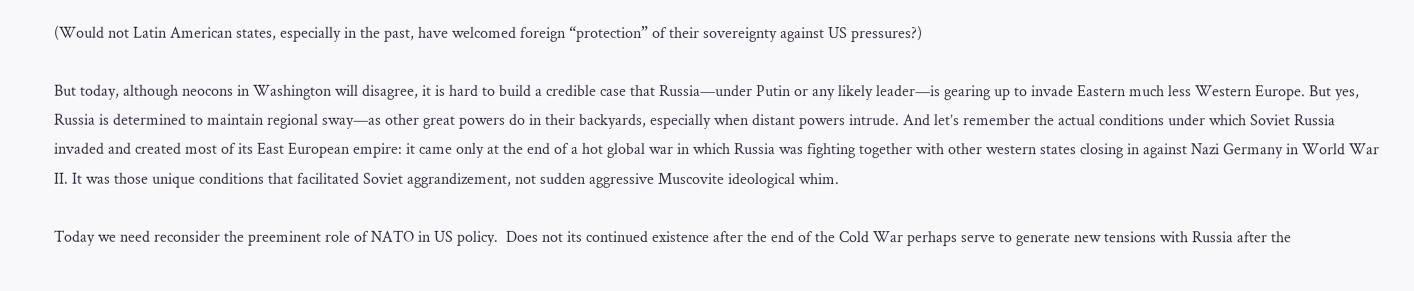(Would not Latin American states, especially in the past, have welcomed foreign “protection” of their sovereignty against US pressures?)

But today, although neocons in Washington will disagree, it is hard to build a credible case that Russia—under Putin or any likely leader—is gearing up to invade Eastern much less Western Europe. But yes, Russia is determined to maintain regional sway—as other great powers do in their backyards, especially when distant powers intrude. And let’s remember the actual conditions under which Soviet Russia invaded and created most of its East European empire: it came only at the end of a hot global war in which Russia was fighting together with other western states closing in against Nazi Germany in World War II. It was those unique conditions that facilitated Soviet aggrandizement, not sudden aggressive Muscovite ideological whim.

Today we need reconsider the preeminent role of NATO in US policy.  Does not its continued existence after the end of the Cold War perhaps serve to generate new tensions with Russia after the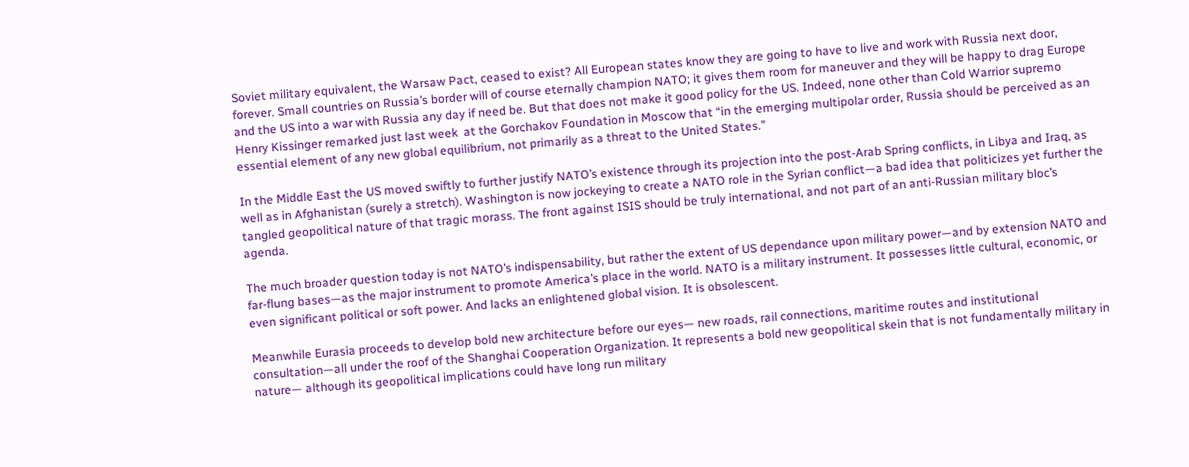Soviet military equivalent, the Warsaw Pact, ceased to exist? All European states know they are going to have to live and work with Russia next door, forever. Small countries on Russia’s border will of course eternally champion NATO; it gives them room for maneuver and they will be happy to drag Europe and the US into a war with Russia any day if need be. But that does not make it good policy for the US. Indeed, none other than Cold Warrior supremo Henry Kissinger remarked just last week  at the Gorchakov Foundation in Moscow that “in the emerging multipolar order, Russia should be perceived as an essential element of any new global equilibrium, not primarily as a threat to the United States.”

In the Middle East the US moved swiftly to further justify NATO’s existence through its projection into the post-Arab Spring conflicts, in Libya and Iraq, as well as in Afghanistan (surely a stretch). Washington is now jockeying to create a NATO role in the Syrian conflict—a bad idea that politicizes yet further the tangled geopolitical nature of that tragic morass. The front against ISIS should be truly international, and not part of an anti-Russian military bloc’s agenda.

The much broader question today is not NATO’s indispensability, but rather the extent of US dependance upon military power—and by extension NATO and far-flung bases—as the major instrument to promote America’s place in the world. NATO is a military instrument. It possesses little cultural, economic, or even significant political or soft power. And lacks an enlightened global vision. It is obsolescent.

Meanwhile Eurasia proceeds to develop bold new architecture before our eyes— new roads, rail connections, maritime routes and institutional consultation—all under the roof of the Shanghai Cooperation Organization. It represents a bold new geopolitical skein that is not fundamentally military in nature— although its geopolitical implications could have long run military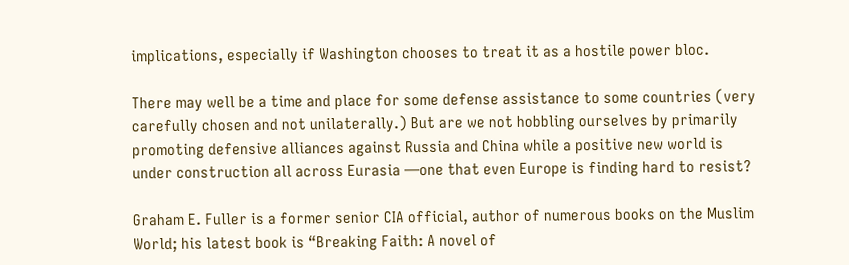implications, especially if Washington chooses to treat it as a hostile power bloc.

There may well be a time and place for some defense assistance to some countries (very carefully chosen and not unilaterally.) But are we not hobbling ourselves by primarily promoting defensive alliances against Russia and China while a positive new world is under construction all across Eurasia —one that even Europe is finding hard to resist?

Graham E. Fuller is a former senior CIA official, author of numerous books on the Muslim World; his latest book is “Breaking Faith: A novel of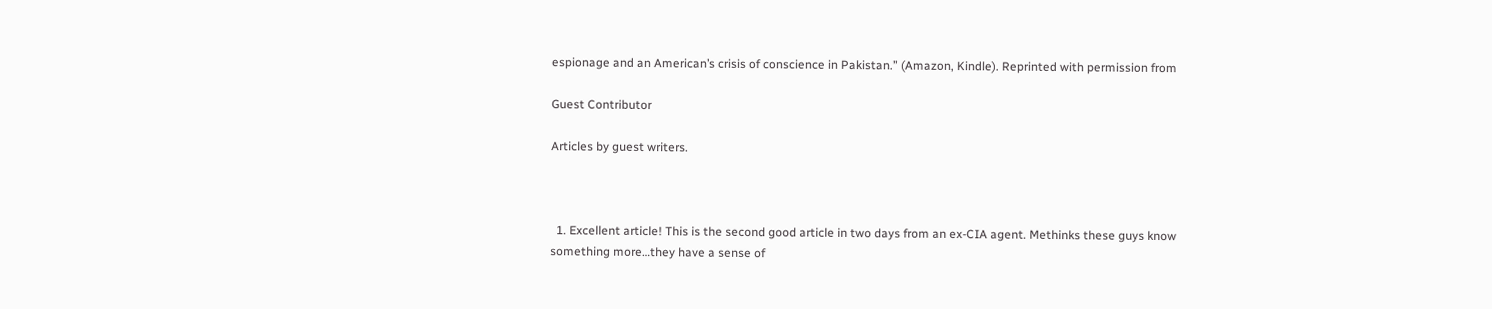espionage and an American’s crisis of conscience in Pakistan.” (Amazon, Kindle). Reprinted with permission from

Guest Contributor

Articles by guest writers.



  1. Excellent article! This is the second good article in two days from an ex-CIA agent. Methinks these guys know something more…they have a sense of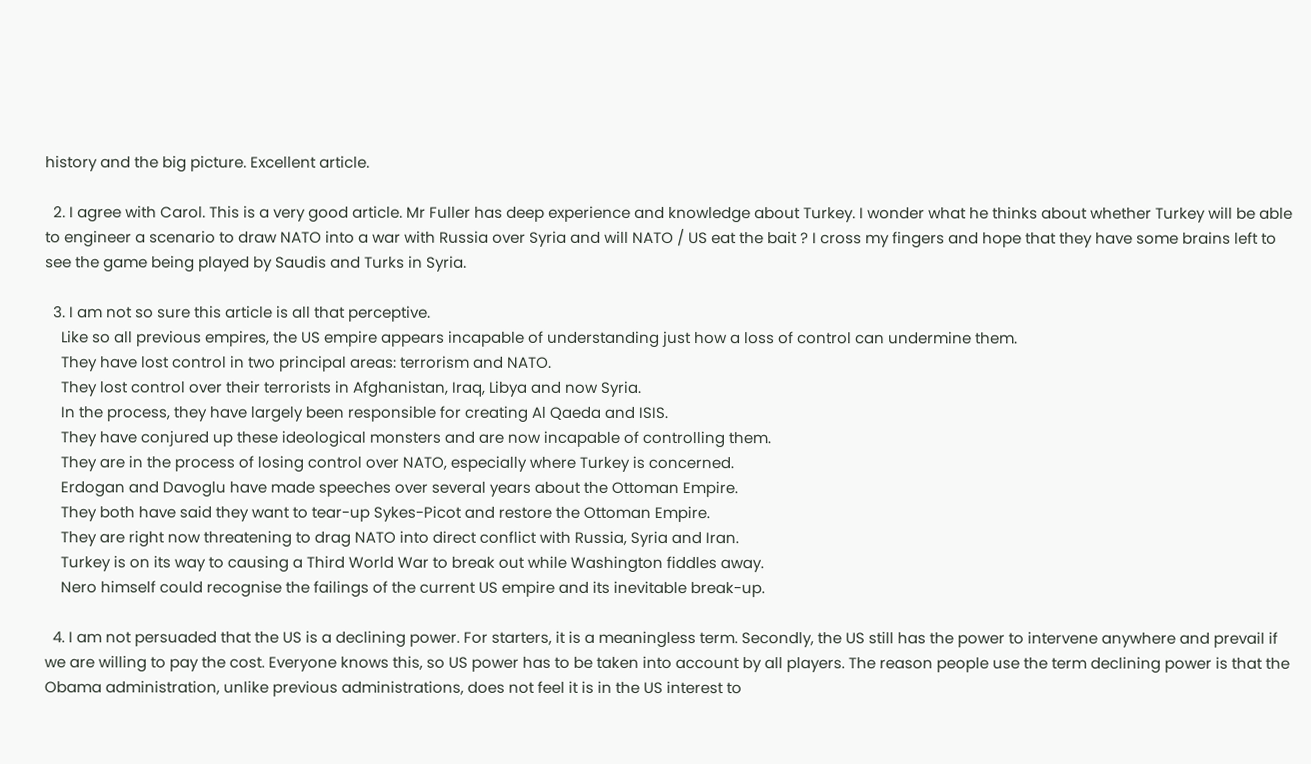history and the big picture. Excellent article.

  2. I agree with Carol. This is a very good article. Mr Fuller has deep experience and knowledge about Turkey. I wonder what he thinks about whether Turkey will be able to engineer a scenario to draw NATO into a war with Russia over Syria and will NATO / US eat the bait ? I cross my fingers and hope that they have some brains left to see the game being played by Saudis and Turks in Syria.

  3. I am not so sure this article is all that perceptive.
    Like so all previous empires, the US empire appears incapable of understanding just how a loss of control can undermine them.
    They have lost control in two principal areas: terrorism and NATO.
    They lost control over their terrorists in Afghanistan, Iraq, Libya and now Syria.
    In the process, they have largely been responsible for creating Al Qaeda and ISIS.
    They have conjured up these ideological monsters and are now incapable of controlling them.
    They are in the process of losing control over NATO, especially where Turkey is concerned.
    Erdogan and Davoglu have made speeches over several years about the Ottoman Empire.
    They both have said they want to tear-up Sykes-Picot and restore the Ottoman Empire.
    They are right now threatening to drag NATO into direct conflict with Russia, Syria and Iran.
    Turkey is on its way to causing a Third World War to break out while Washington fiddles away.
    Nero himself could recognise the failings of the current US empire and its inevitable break-up.

  4. I am not persuaded that the US is a declining power. For starters, it is a meaningless term. Secondly, the US still has the power to intervene anywhere and prevail if we are willing to pay the cost. Everyone knows this, so US power has to be taken into account by all players. The reason people use the term declining power is that the Obama administration, unlike previous administrations, does not feel it is in the US interest to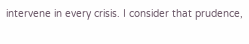intervene in every crisis. I consider that prudence,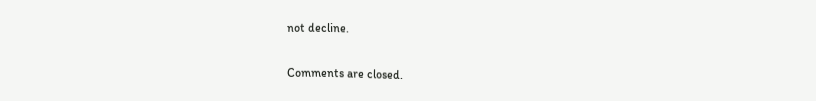not decline.

Comments are closed.